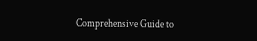Comprehensive Guide to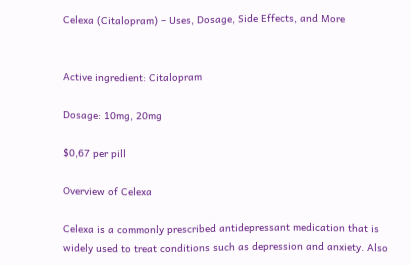Celexa (Citalopram) – Uses, Dosage, Side Effects, and More


Active ingredient: Citalopram

Dosage: 10mg, 20mg

$0,67 per pill

Overview of Celexa

Celexa is a commonly prescribed antidepressant medication that is widely used to treat conditions such as depression and anxiety. Also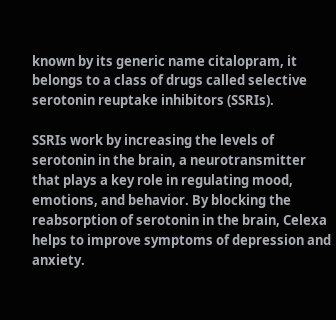known by its generic name citalopram, it belongs to a class of drugs called selective serotonin reuptake inhibitors (SSRIs).

SSRIs work by increasing the levels of serotonin in the brain, a neurotransmitter that plays a key role in regulating mood, emotions, and behavior. By blocking the reabsorption of serotonin in the brain, Celexa helps to improve symptoms of depression and anxiety.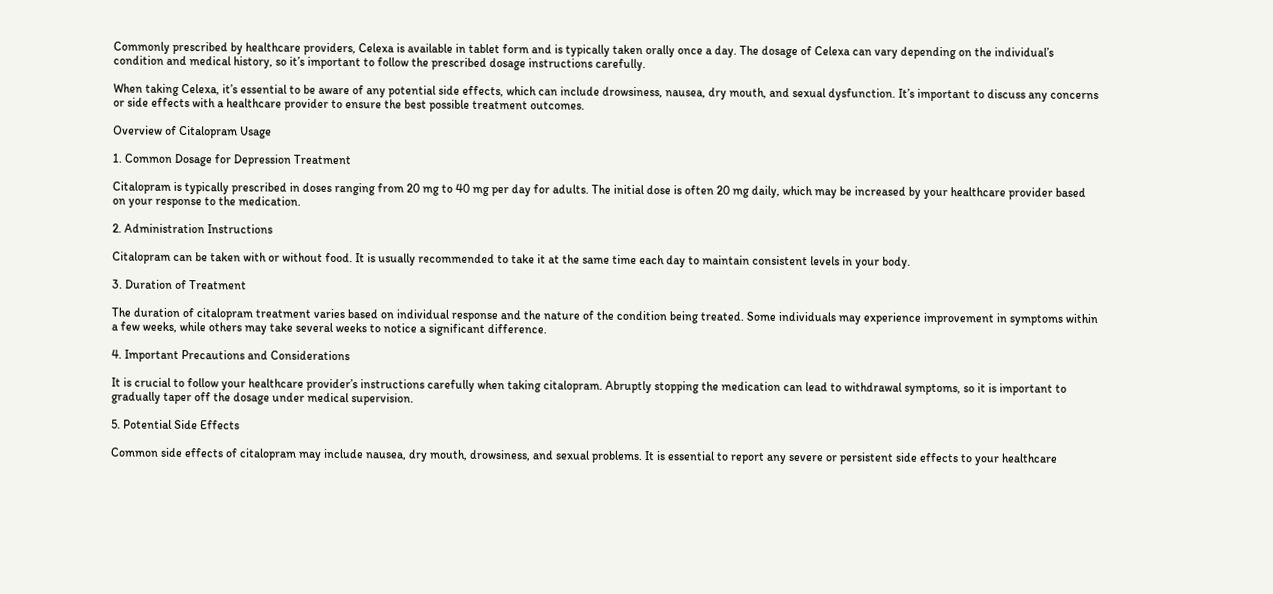Commonly prescribed by healthcare providers, Celexa is available in tablet form and is typically taken orally once a day. The dosage of Celexa can vary depending on the individual’s condition and medical history, so it’s important to follow the prescribed dosage instructions carefully.

When taking Celexa, it’s essential to be aware of any potential side effects, which can include drowsiness, nausea, dry mouth, and sexual dysfunction. It’s important to discuss any concerns or side effects with a healthcare provider to ensure the best possible treatment outcomes.

Overview of Citalopram Usage

1. Common Dosage for Depression Treatment

Citalopram is typically prescribed in doses ranging from 20 mg to 40 mg per day for adults. The initial dose is often 20 mg daily, which may be increased by your healthcare provider based on your response to the medication.

2. Administration Instructions

Citalopram can be taken with or without food. It is usually recommended to take it at the same time each day to maintain consistent levels in your body.

3. Duration of Treatment

The duration of citalopram treatment varies based on individual response and the nature of the condition being treated. Some individuals may experience improvement in symptoms within a few weeks, while others may take several weeks to notice a significant difference.

4. Important Precautions and Considerations

It is crucial to follow your healthcare provider’s instructions carefully when taking citalopram. Abruptly stopping the medication can lead to withdrawal symptoms, so it is important to gradually taper off the dosage under medical supervision.

5. Potential Side Effects

Common side effects of citalopram may include nausea, dry mouth, drowsiness, and sexual problems. It is essential to report any severe or persistent side effects to your healthcare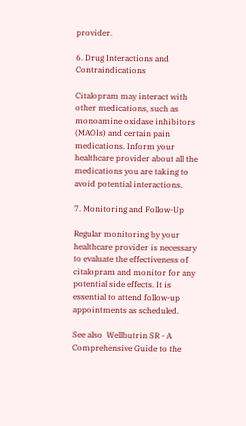provider.

6. Drug Interactions and Contraindications

Citalopram may interact with other medications, such as monoamine oxidase inhibitors (MAOIs) and certain pain medications. Inform your healthcare provider about all the medications you are taking to avoid potential interactions.

7. Monitoring and Follow-Up

Regular monitoring by your healthcare provider is necessary to evaluate the effectiveness of citalopram and monitor for any potential side effects. It is essential to attend follow-up appointments as scheduled.

See also  Wellbutrin SR - A Comprehensive Guide to the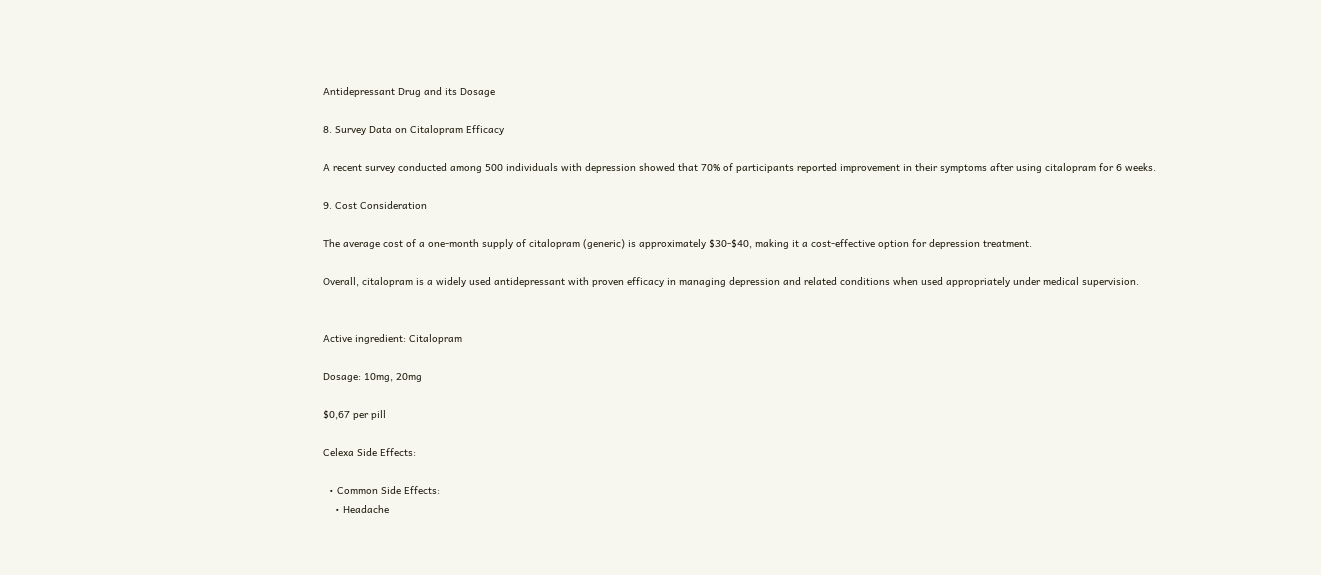Antidepressant Drug and its Dosage

8. Survey Data on Citalopram Efficacy

A recent survey conducted among 500 individuals with depression showed that 70% of participants reported improvement in their symptoms after using citalopram for 6 weeks.

9. Cost Consideration

The average cost of a one-month supply of citalopram (generic) is approximately $30-$40, making it a cost-effective option for depression treatment.

Overall, citalopram is a widely used antidepressant with proven efficacy in managing depression and related conditions when used appropriately under medical supervision.


Active ingredient: Citalopram

Dosage: 10mg, 20mg

$0,67 per pill

Celexa Side Effects:

  • Common Side Effects:
    • Headache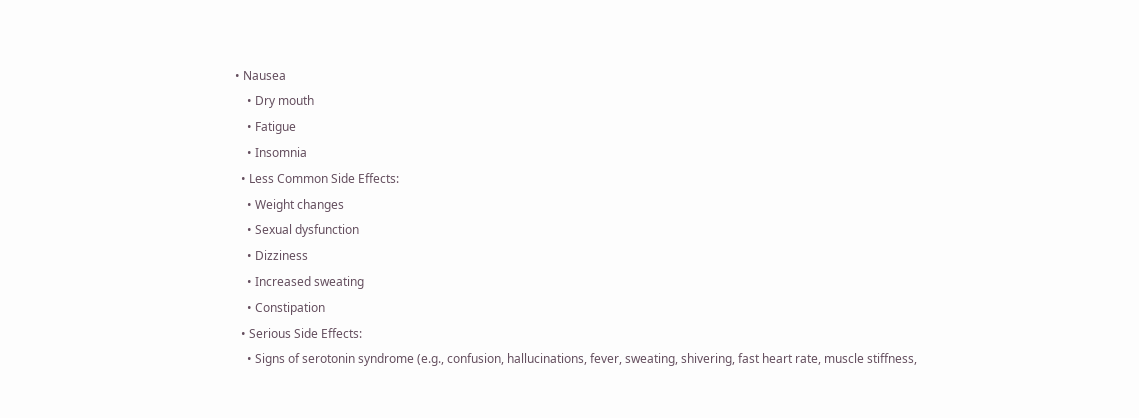• Nausea
    • Dry mouth
    • Fatigue
    • Insomnia
  • Less Common Side Effects:
    • Weight changes
    • Sexual dysfunction
    • Dizziness
    • Increased sweating
    • Constipation
  • Serious Side Effects:
    • Signs of serotonin syndrome (e.g., confusion, hallucinations, fever, sweating, shivering, fast heart rate, muscle stiffness,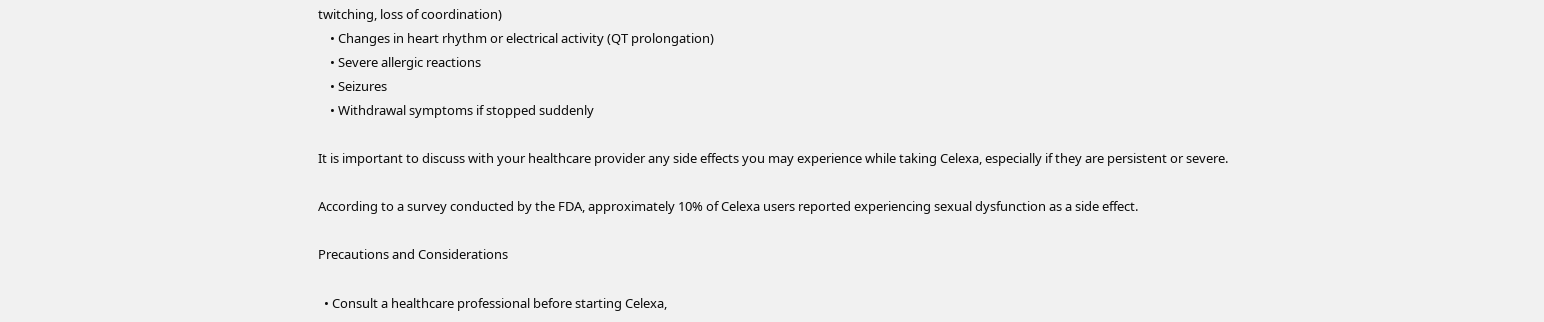twitching, loss of coordination)
    • Changes in heart rhythm or electrical activity (QT prolongation)
    • Severe allergic reactions
    • Seizures
    • Withdrawal symptoms if stopped suddenly

It is important to discuss with your healthcare provider any side effects you may experience while taking Celexa, especially if they are persistent or severe.

According to a survey conducted by the FDA, approximately 10% of Celexa users reported experiencing sexual dysfunction as a side effect.

Precautions and Considerations

  • Consult a healthcare professional before starting Celexa,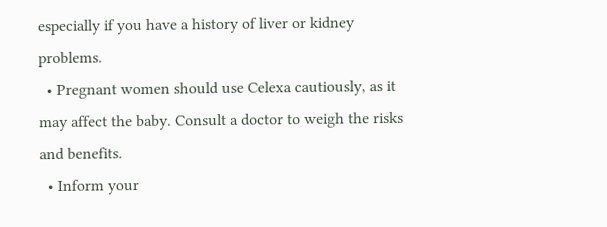especially if you have a history of liver or kidney problems.
  • Pregnant women should use Celexa cautiously, as it may affect the baby. Consult a doctor to weigh the risks and benefits.
  • Inform your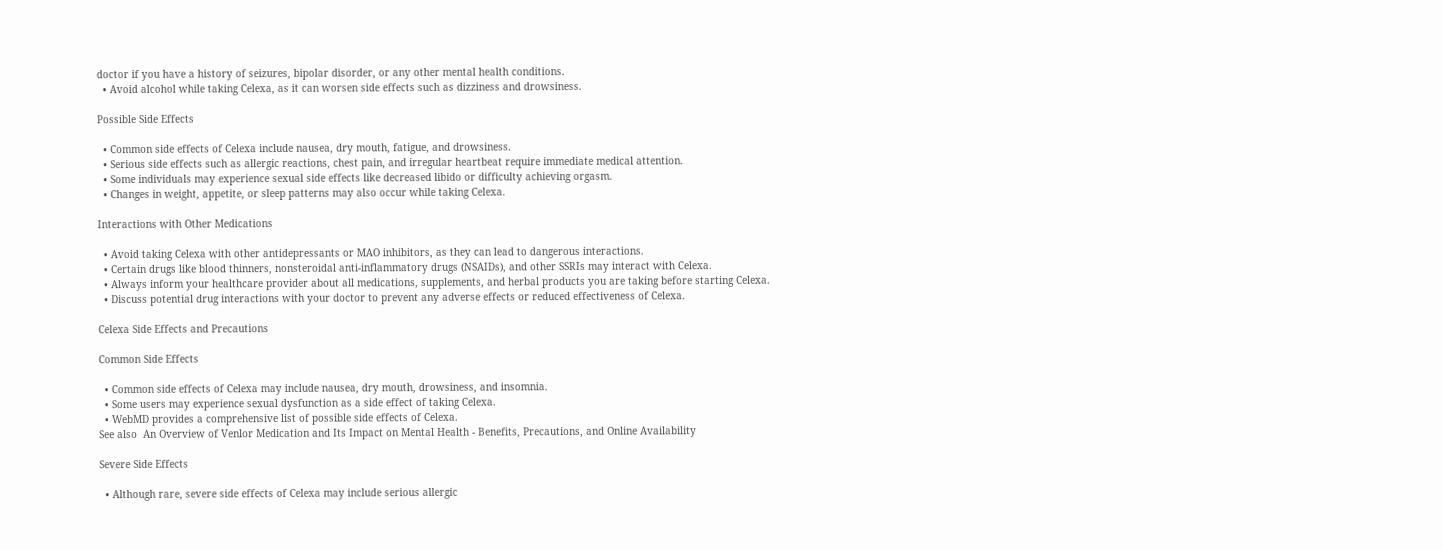doctor if you have a history of seizures, bipolar disorder, or any other mental health conditions.
  • Avoid alcohol while taking Celexa, as it can worsen side effects such as dizziness and drowsiness.

Possible Side Effects

  • Common side effects of Celexa include nausea, dry mouth, fatigue, and drowsiness.
  • Serious side effects such as allergic reactions, chest pain, and irregular heartbeat require immediate medical attention.
  • Some individuals may experience sexual side effects like decreased libido or difficulty achieving orgasm.
  • Changes in weight, appetite, or sleep patterns may also occur while taking Celexa.

Interactions with Other Medications

  • Avoid taking Celexa with other antidepressants or MAO inhibitors, as they can lead to dangerous interactions.
  • Certain drugs like blood thinners, nonsteroidal anti-inflammatory drugs (NSAIDs), and other SSRIs may interact with Celexa.
  • Always inform your healthcare provider about all medications, supplements, and herbal products you are taking before starting Celexa.
  • Discuss potential drug interactions with your doctor to prevent any adverse effects or reduced effectiveness of Celexa.

Celexa Side Effects and Precautions

Common Side Effects

  • Common side effects of Celexa may include nausea, dry mouth, drowsiness, and insomnia.
  • Some users may experience sexual dysfunction as a side effect of taking Celexa.
  • WebMD provides a comprehensive list of possible side effects of Celexa.
See also  An Overview of Venlor Medication and Its Impact on Mental Health - Benefits, Precautions, and Online Availability

Severe Side Effects

  • Although rare, severe side effects of Celexa may include serious allergic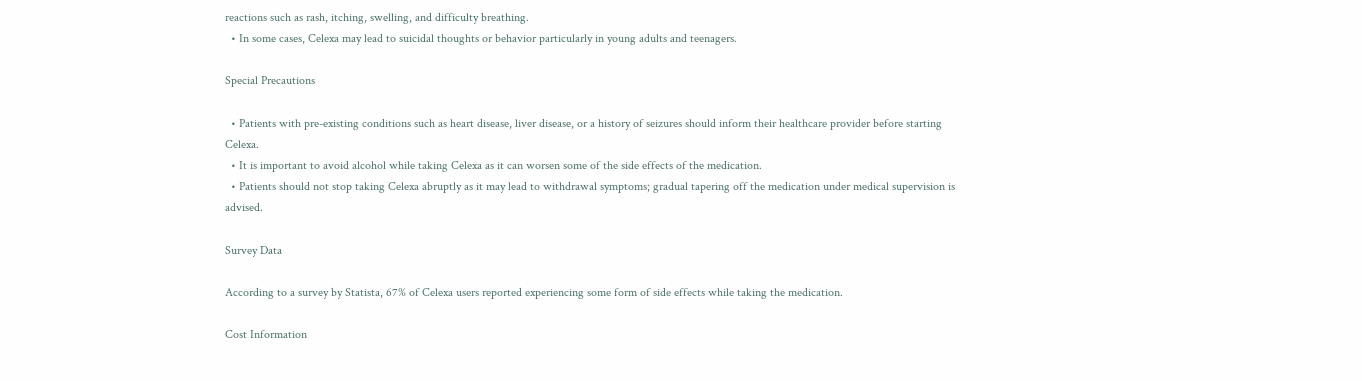reactions such as rash, itching, swelling, and difficulty breathing.
  • In some cases, Celexa may lead to suicidal thoughts or behavior particularly in young adults and teenagers.

Special Precautions

  • Patients with pre-existing conditions such as heart disease, liver disease, or a history of seizures should inform their healthcare provider before starting Celexa.
  • It is important to avoid alcohol while taking Celexa as it can worsen some of the side effects of the medication.
  • Patients should not stop taking Celexa abruptly as it may lead to withdrawal symptoms; gradual tapering off the medication under medical supervision is advised.

Survey Data

According to a survey by Statista, 67% of Celexa users reported experiencing some form of side effects while taking the medication.

Cost Information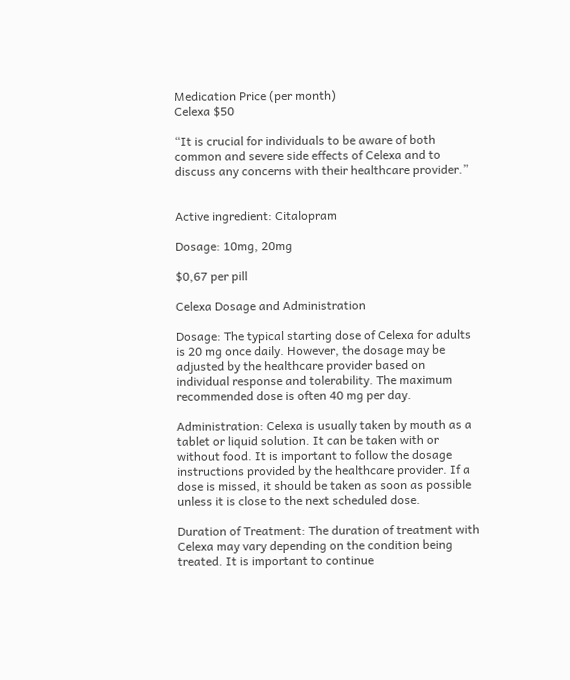Medication Price (per month)
Celexa $50

“It is crucial for individuals to be aware of both common and severe side effects of Celexa and to discuss any concerns with their healthcare provider.”


Active ingredient: Citalopram

Dosage: 10mg, 20mg

$0,67 per pill

Celexa Dosage and Administration

Dosage: The typical starting dose of Celexa for adults is 20 mg once daily. However, the dosage may be adjusted by the healthcare provider based on individual response and tolerability. The maximum recommended dose is often 40 mg per day.

Administration: Celexa is usually taken by mouth as a tablet or liquid solution. It can be taken with or without food. It is important to follow the dosage instructions provided by the healthcare provider. If a dose is missed, it should be taken as soon as possible unless it is close to the next scheduled dose.

Duration of Treatment: The duration of treatment with Celexa may vary depending on the condition being treated. It is important to continue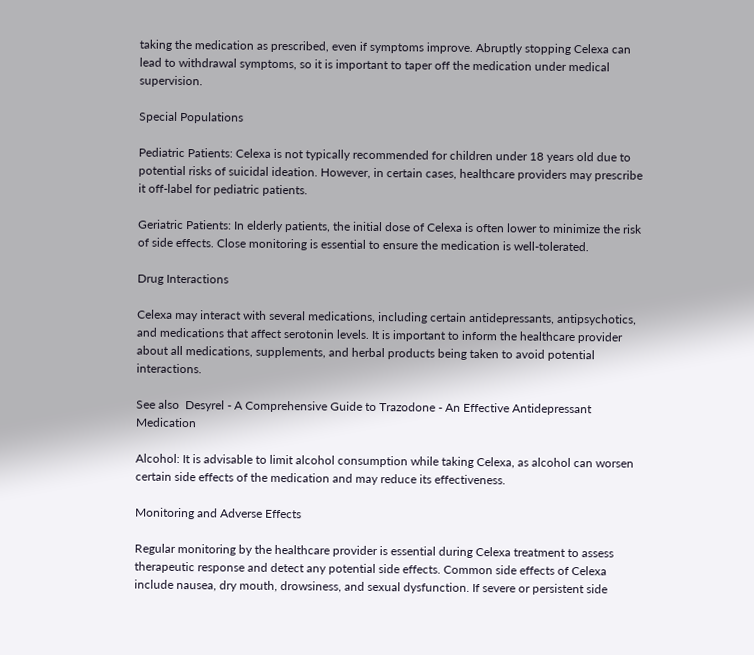taking the medication as prescribed, even if symptoms improve. Abruptly stopping Celexa can lead to withdrawal symptoms, so it is important to taper off the medication under medical supervision.

Special Populations

Pediatric Patients: Celexa is not typically recommended for children under 18 years old due to potential risks of suicidal ideation. However, in certain cases, healthcare providers may prescribe it off-label for pediatric patients.

Geriatric Patients: In elderly patients, the initial dose of Celexa is often lower to minimize the risk of side effects. Close monitoring is essential to ensure the medication is well-tolerated.

Drug Interactions

Celexa may interact with several medications, including certain antidepressants, antipsychotics, and medications that affect serotonin levels. It is important to inform the healthcare provider about all medications, supplements, and herbal products being taken to avoid potential interactions.

See also  Desyrel - A Comprehensive Guide to Trazodone - An Effective Antidepressant Medication

Alcohol: It is advisable to limit alcohol consumption while taking Celexa, as alcohol can worsen certain side effects of the medication and may reduce its effectiveness.

Monitoring and Adverse Effects

Regular monitoring by the healthcare provider is essential during Celexa treatment to assess therapeutic response and detect any potential side effects. Common side effects of Celexa include nausea, dry mouth, drowsiness, and sexual dysfunction. If severe or persistent side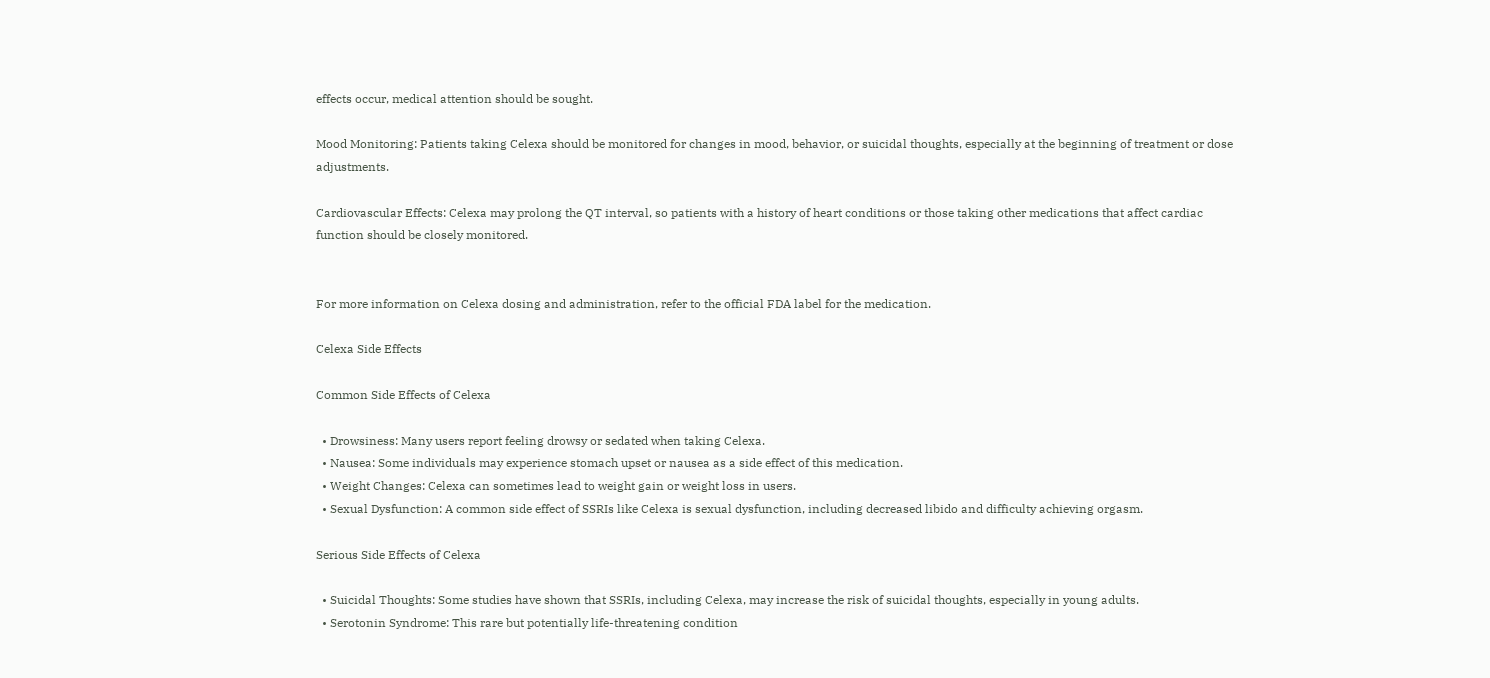effects occur, medical attention should be sought.

Mood Monitoring: Patients taking Celexa should be monitored for changes in mood, behavior, or suicidal thoughts, especially at the beginning of treatment or dose adjustments.

Cardiovascular Effects: Celexa may prolong the QT interval, so patients with a history of heart conditions or those taking other medications that affect cardiac function should be closely monitored.


For more information on Celexa dosing and administration, refer to the official FDA label for the medication.

Celexa Side Effects

Common Side Effects of Celexa

  • Drowsiness: Many users report feeling drowsy or sedated when taking Celexa.
  • Nausea: Some individuals may experience stomach upset or nausea as a side effect of this medication.
  • Weight Changes: Celexa can sometimes lead to weight gain or weight loss in users.
  • Sexual Dysfunction: A common side effect of SSRIs like Celexa is sexual dysfunction, including decreased libido and difficulty achieving orgasm.

Serious Side Effects of Celexa

  • Suicidal Thoughts: Some studies have shown that SSRIs, including Celexa, may increase the risk of suicidal thoughts, especially in young adults.
  • Serotonin Syndrome: This rare but potentially life-threatening condition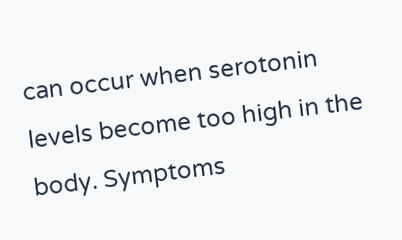can occur when serotonin levels become too high in the body. Symptoms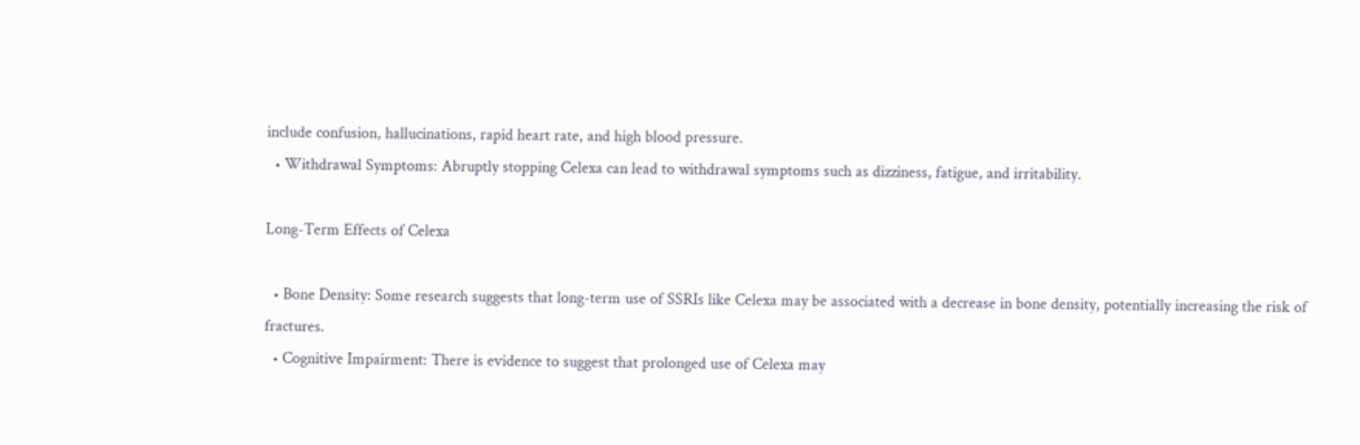include confusion, hallucinations, rapid heart rate, and high blood pressure.
  • Withdrawal Symptoms: Abruptly stopping Celexa can lead to withdrawal symptoms such as dizziness, fatigue, and irritability.

Long-Term Effects of Celexa

  • Bone Density: Some research suggests that long-term use of SSRIs like Celexa may be associated with a decrease in bone density, potentially increasing the risk of fractures.
  • Cognitive Impairment: There is evidence to suggest that prolonged use of Celexa may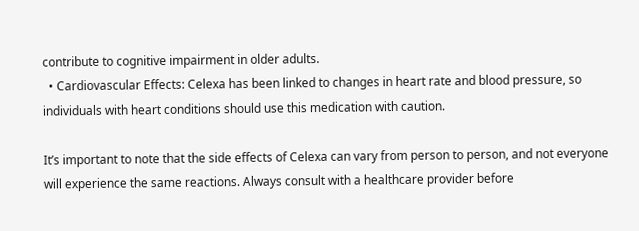contribute to cognitive impairment in older adults.
  • Cardiovascular Effects: Celexa has been linked to changes in heart rate and blood pressure, so individuals with heart conditions should use this medication with caution.

It’s important to note that the side effects of Celexa can vary from person to person, and not everyone will experience the same reactions. Always consult with a healthcare provider before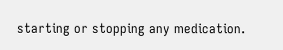starting or stopping any medication.